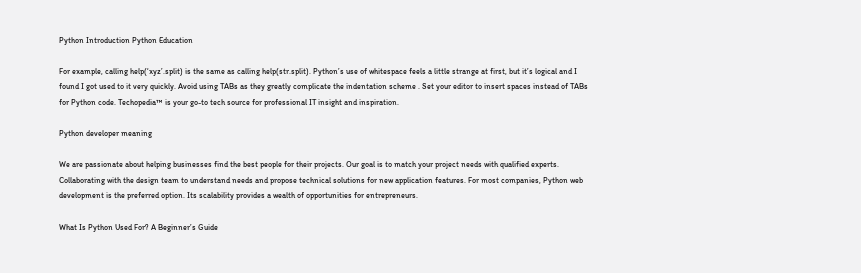Python Introduction Python Education

For example, calling help(‘xyz’.split) is the same as calling help(str.split). Python’s use of whitespace feels a little strange at first, but it’s logical and I found I got used to it very quickly. Avoid using TABs as they greatly complicate the indentation scheme . Set your editor to insert spaces instead of TABs for Python code. Techopedia™ is your go-to tech source for professional IT insight and inspiration.

Python developer meaning

We are passionate about helping businesses find the best people for their projects. Our goal is to match your project needs with qualified experts. Collaborating with the design team to understand needs and propose technical solutions for new application features. For most companies, Python web development is the preferred option. Its scalability provides a wealth of opportunities for entrepreneurs.

What Is Python Used For? A Beginner’s Guide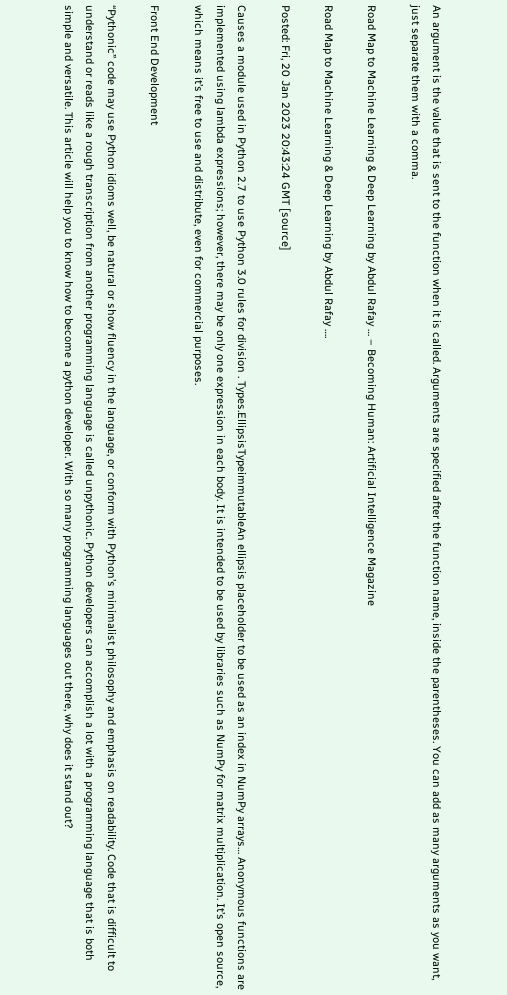An argument is the value that is sent to the function when it is called. Arguments are specified after the function name, inside the parentheses. You can add as many arguments as you want, just separate them with a comma.

Road Map to Machine Learning & Deep Learning by Abdul Rafay … – Becoming Human: Artificial Intelligence Magazine

Road Map to Machine Learning & Deep Learning by Abdul Rafay ….

Posted: Fri, 20 Jan 2023 20:43:24 GMT [source]

Causes a module used in Python 2.7 to use Python 3.0 rules for division . Types.EllipsisTypeimmutableAn ellipsis placeholder to be used as an index in NumPy arrays… Anonymous functions are implemented using lambda expressions; however, there may be only one expression in each body. It is intended to be used by libraries such as NumPy for matrix multiplication. It’s open source, which means it’s free to use and distribute, even for commercial purposes.

Front End Development

“Pythonic” code may use Python idioms well, be natural or show fluency in the language, or conform with Python’s minimalist philosophy and emphasis on readability. Code that is difficult to understand or reads like a rough transcription from another programming language is called unpythonic. Python developers can accomplish a lot with a programming language that is both simple and versatile. This article will help you to know how to become a python developer. With so many programming languages out there, why does it stand out?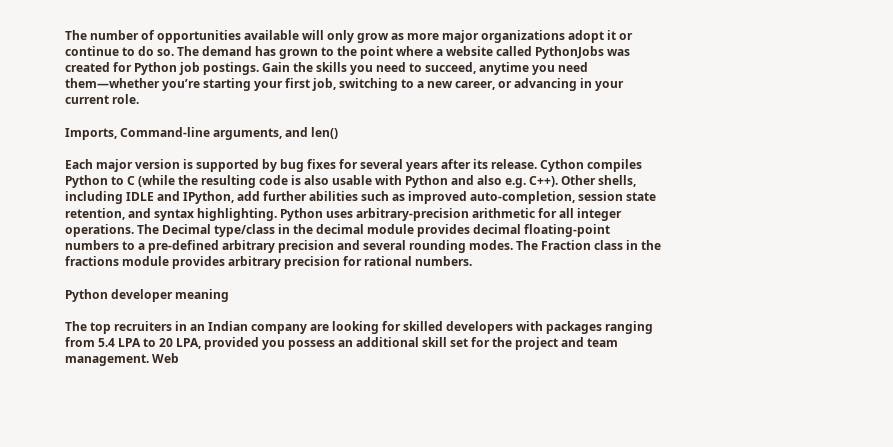The number of opportunities available will only grow as more major organizations adopt it or continue to do so. The demand has grown to the point where a website called PythonJobs was created for Python job postings. Gain the skills you need to succeed, anytime you need them—whether you’re starting your first job, switching to a new career, or advancing in your current role.

Imports, Command-line arguments, and len()

Each major version is supported by bug fixes for several years after its release. Cython compiles Python to C (while the resulting code is also usable with Python and also e.g. C++). Other shells, including IDLE and IPython, add further abilities such as improved auto-completion, session state retention, and syntax highlighting. Python uses arbitrary-precision arithmetic for all integer operations. The Decimal type/class in the decimal module provides decimal floating-point numbers to a pre-defined arbitrary precision and several rounding modes. The Fraction class in the fractions module provides arbitrary precision for rational numbers.

Python developer meaning

The top recruiters in an Indian company are looking for skilled developers with packages ranging from 5.4 LPA to 20 LPA, provided you possess an additional skill set for the project and team management. Web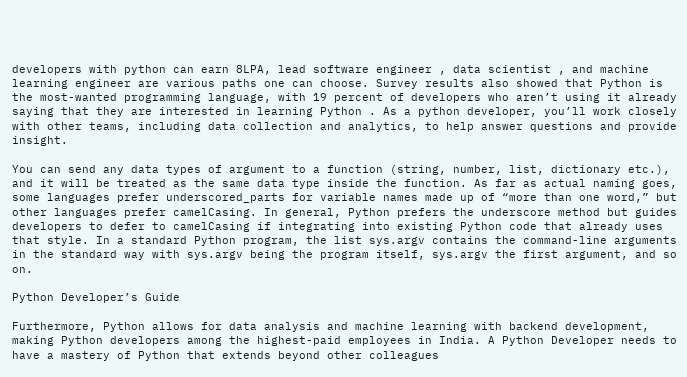developers with python can earn 8LPA, lead software engineer , data scientist , and machine learning engineer are various paths one can choose. Survey results also showed that Python is the most-wanted programming language, with 19 percent of developers who aren’t using it already saying that they are interested in learning Python . As a python developer, you’ll work closely with other teams, including data collection and analytics, to help answer questions and provide insight.

You can send any data types of argument to a function (string, number, list, dictionary etc.), and it will be treated as the same data type inside the function. As far as actual naming goes, some languages prefer underscored_parts for variable names made up of “more than one word,” but other languages prefer camelCasing. In general, Python prefers the underscore method but guides developers to defer to camelCasing if integrating into existing Python code that already uses that style. In a standard Python program, the list sys.argv contains the command-line arguments in the standard way with sys.argv being the program itself, sys.argv the first argument, and so on.

Python Developer’s Guide

Furthermore, Python allows for data analysis and machine learning with backend development, making Python developers among the highest-paid employees in India. A Python Developer needs to have a mastery of Python that extends beyond other colleagues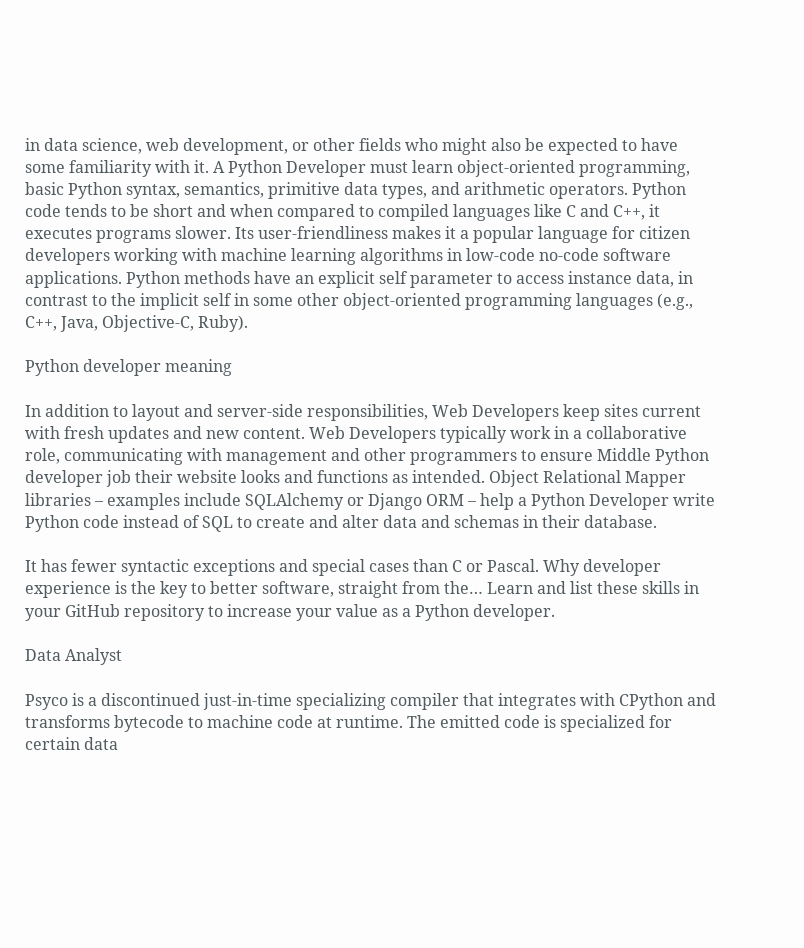in data science, web development, or other fields who might also be expected to have some familiarity with it. A Python Developer must learn object-oriented programming, basic Python syntax, semantics, primitive data types, and arithmetic operators. Python code tends to be short and when compared to compiled languages like C and C++, it executes programs slower. Its user-friendliness makes it a popular language for citizen developers working with machine learning algorithms in low-code no-code software applications. Python methods have an explicit self parameter to access instance data, in contrast to the implicit self in some other object-oriented programming languages (e.g., C++, Java, Objective-C, Ruby).

Python developer meaning

In addition to layout and server-side responsibilities, Web Developers keep sites current with fresh updates and new content. Web Developers typically work in a collaborative role, communicating with management and other programmers to ensure Middle Python developer job their website looks and functions as intended. Object Relational Mapper libraries – examples include SQLAlchemy or Django ORM – help a Python Developer write Python code instead of SQL to create and alter data and schemas in their database.

It has fewer syntactic exceptions and special cases than C or Pascal. Why developer experience is the key to better software, straight from the… Learn and list these skills in your GitHub repository to increase your value as a Python developer.

Data Analyst

Psyco is a discontinued just-in-time specializing compiler that integrates with CPython and transforms bytecode to machine code at runtime. The emitted code is specialized for certain data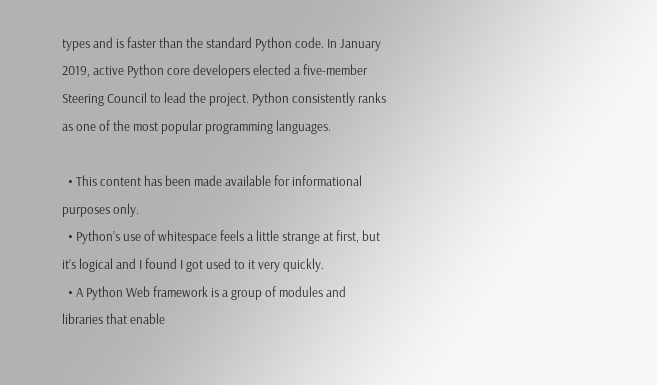types and is faster than the standard Python code. In January 2019, active Python core developers elected a five-member Steering Council to lead the project. Python consistently ranks as one of the most popular programming languages.

  • This content has been made available for informational purposes only.
  • Python’s use of whitespace feels a little strange at first, but it’s logical and I found I got used to it very quickly.
  • A Python Web framework is a group of modules and libraries that enable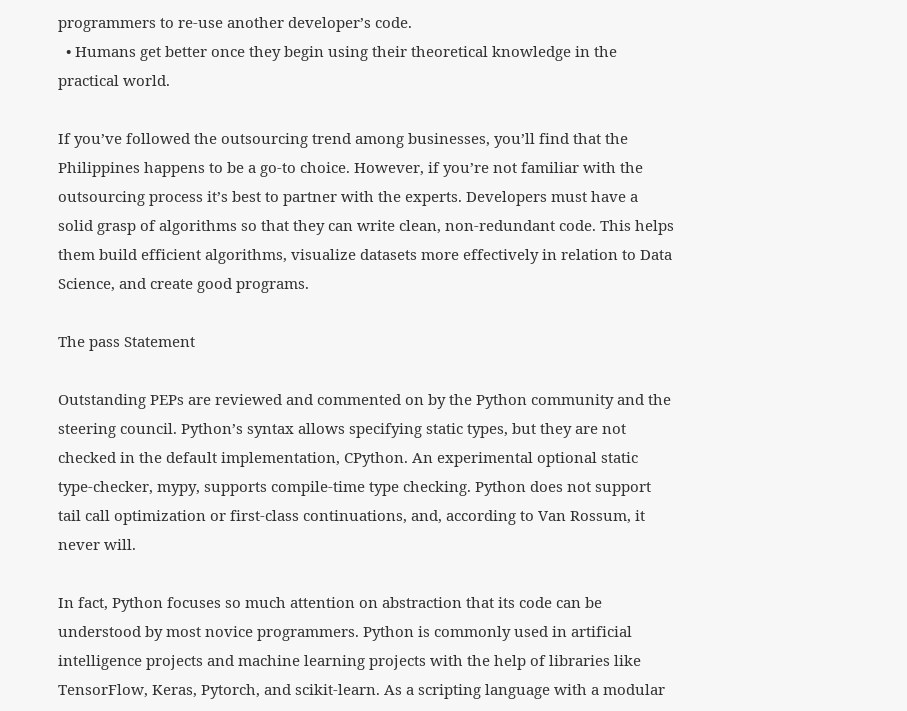programmers to re-use another developer’s code.
  • Humans get better once they begin using their theoretical knowledge in the practical world.

If you’ve followed the outsourcing trend among businesses, you’ll find that the Philippines happens to be a go-to choice. However, if you’re not familiar with the outsourcing process it’s best to partner with the experts. Developers must have a solid grasp of algorithms so that they can write clean, non-redundant code. This helps them build efficient algorithms, visualize datasets more effectively in relation to Data Science, and create good programs.

The pass Statement

Outstanding PEPs are reviewed and commented on by the Python community and the steering council. Python’s syntax allows specifying static types, but they are not checked in the default implementation, CPython. An experimental optional static type-checker, mypy, supports compile-time type checking. Python does not support tail call optimization or first-class continuations, and, according to Van Rossum, it never will.

In fact, Python focuses so much attention on abstraction that its code can be understood by most novice programmers. Python is commonly used in artificial intelligence projects and machine learning projects with the help of libraries like TensorFlow, Keras, Pytorch, and scikit-learn. As a scripting language with a modular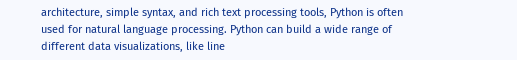architecture, simple syntax, and rich text processing tools, Python is often used for natural language processing. Python can build a wide range of different data visualizations, like line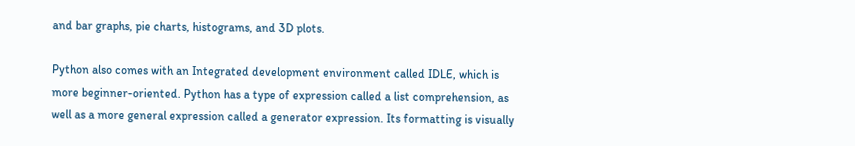and bar graphs, pie charts, histograms, and 3D plots.

Python also comes with an Integrated development environment called IDLE, which is more beginner-oriented. Python has a type of expression called a list comprehension, as well as a more general expression called a generator expression. Its formatting is visually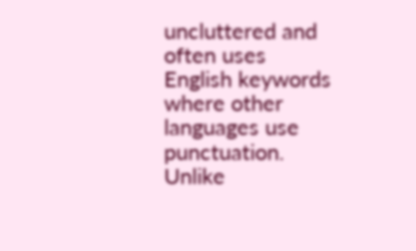uncluttered and often uses English keywords where other languages use punctuation. Unlike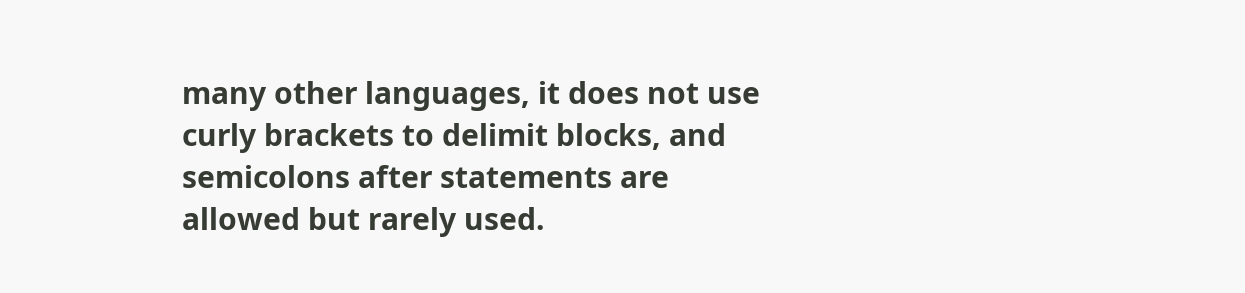many other languages, it does not use curly brackets to delimit blocks, and semicolons after statements are allowed but rarely used.